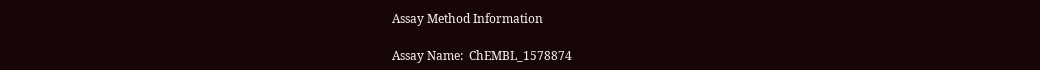Assay Method Information

Assay Name:  ChEMBL_1578874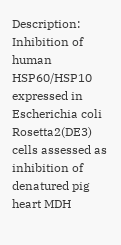Description:  Inhibition of human HSP60/HSP10 expressed in Escherichia coli Rosetta2(DE3) cells assessed as inhibition of denatured pig heart MDH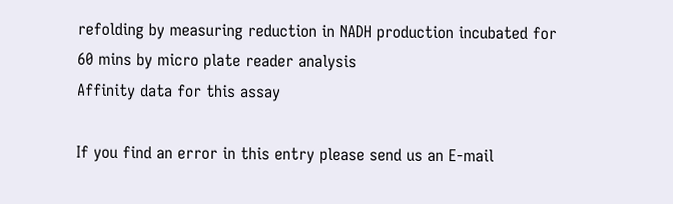refolding by measuring reduction in NADH production incubated for 60 mins by micro plate reader analysis
Affinity data for this assay

If you find an error in this entry please send us an E-mail